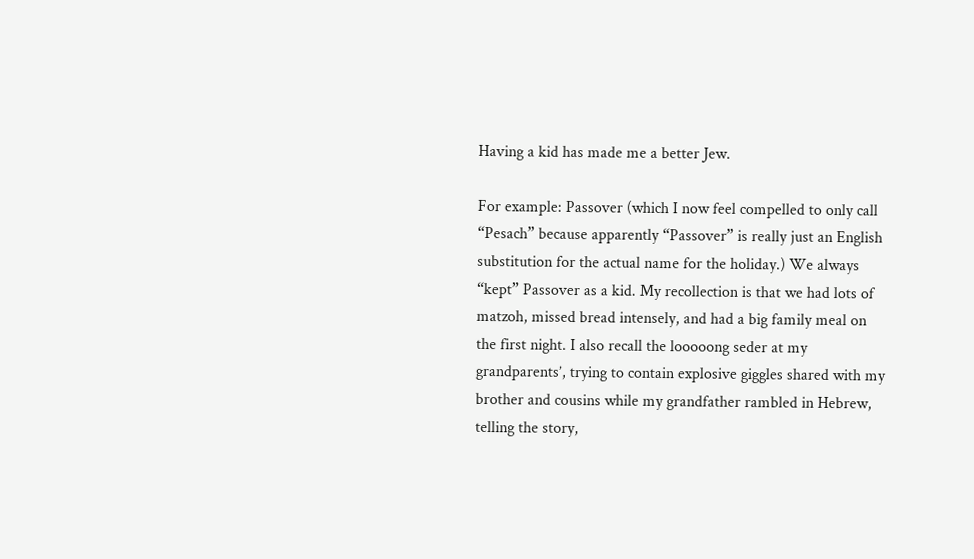Having a kid has made me a better Jew.

For example: Passover (which I now feel compelled to only call “Pesach” because apparently “Passover” is really just an English substitution for the actual name for the holiday.) We always “kept” Passover as a kid. My recollection is that we had lots of matzoh, missed bread intensely, and had a big family meal on the first night. I also recall the looooong seder at my grandparents’, trying to contain explosive giggles shared with my brother and cousins while my grandfather rambled in Hebrew, telling the story,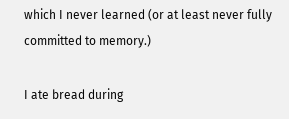which I never learned (or at least never fully committed to memory.)

I ate bread during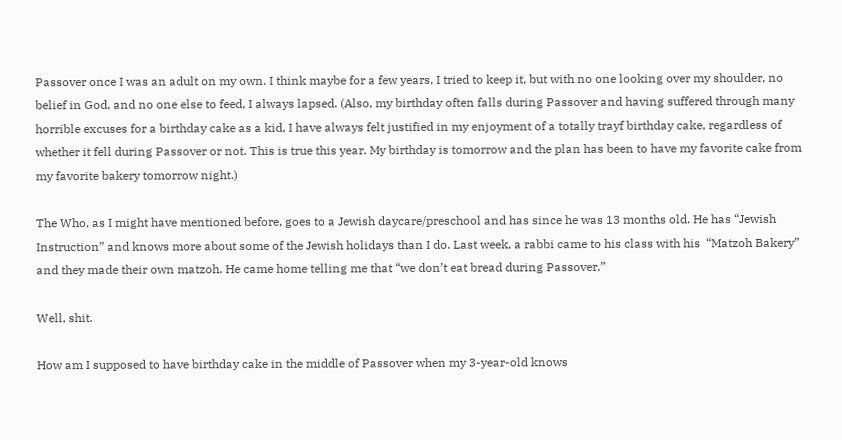Passover once I was an adult on my own. I think maybe for a few years, I tried to keep it, but with no one looking over my shoulder, no belief in God, and no one else to feed, I always lapsed. (Also, my birthday often falls during Passover and having suffered through many horrible excuses for a birthday cake as a kid, I have always felt justified in my enjoyment of a totally trayf birthday cake, regardless of whether it fell during Passover or not. This is true this year. My birthday is tomorrow and the plan has been to have my favorite cake from my favorite bakery tomorrow night.)

The Who, as I might have mentioned before, goes to a Jewish daycare/preschool and has since he was 13 months old. He has “Jewish Instruction” and knows more about some of the Jewish holidays than I do. Last week, a rabbi came to his class with his  “Matzoh Bakery” and they made their own matzoh. He came home telling me that “we don’t eat bread during Passover.”

Well, shit.

How am I supposed to have birthday cake in the middle of Passover when my 3-year-old knows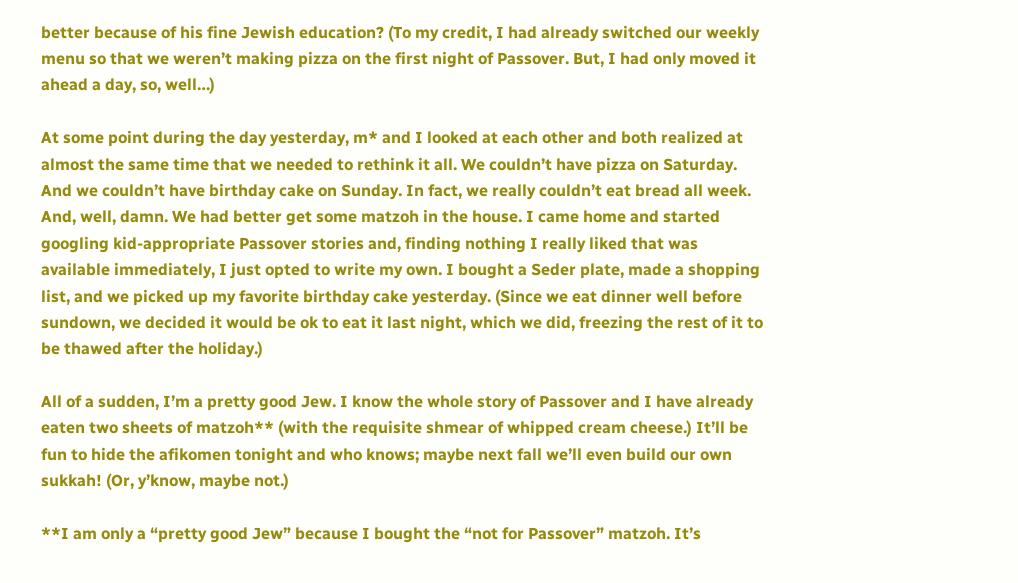better because of his fine Jewish education? (To my credit, I had already switched our weekly menu so that we weren’t making pizza on the first night of Passover. But, I had only moved it ahead a day, so, well…)

At some point during the day yesterday, m* and I looked at each other and both realized at almost the same time that we needed to rethink it all. We couldn’t have pizza on Saturday. And we couldn’t have birthday cake on Sunday. In fact, we really couldn’t eat bread all week. And, well, damn. We had better get some matzoh in the house. I came home and started googling kid-appropriate Passover stories and, finding nothing I really liked that was available immediately, I just opted to write my own. I bought a Seder plate, made a shopping list, and we picked up my favorite birthday cake yesterday. (Since we eat dinner well before sundown, we decided it would be ok to eat it last night, which we did, freezing the rest of it to be thawed after the holiday.)

All of a sudden, I’m a pretty good Jew. I know the whole story of Passover and I have already eaten two sheets of matzoh** (with the requisite shmear of whipped cream cheese.) It’ll be fun to hide the afikomen tonight and who knows; maybe next fall we’ll even build our own sukkah! (Or, y’know, maybe not.)

**I am only a “pretty good Jew” because I bought the “not for Passover” matzoh. It’s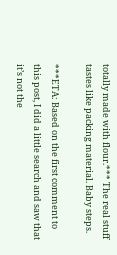totally made with flour.*** The real stuff tastes like packing material. Baby steps.

***ETA: Based on the first comment to this post, I did a little search and saw that it’s not the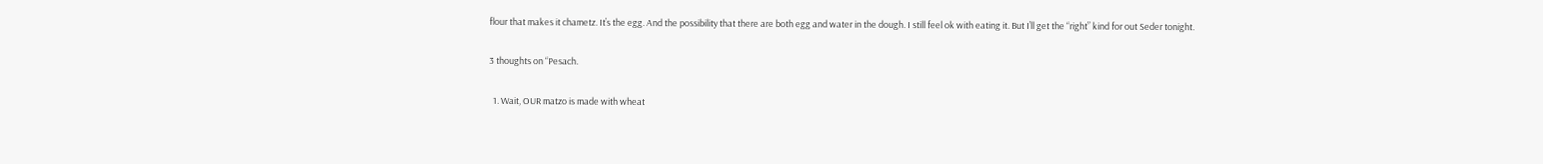flour that makes it chametz. It’s the egg. And the possibility that there are both egg and water in the dough. I still feel ok with eating it. But I’ll get the “right” kind for out Seder tonight.

3 thoughts on “Pesach.

  1. Wait, OUR matzo is made with wheat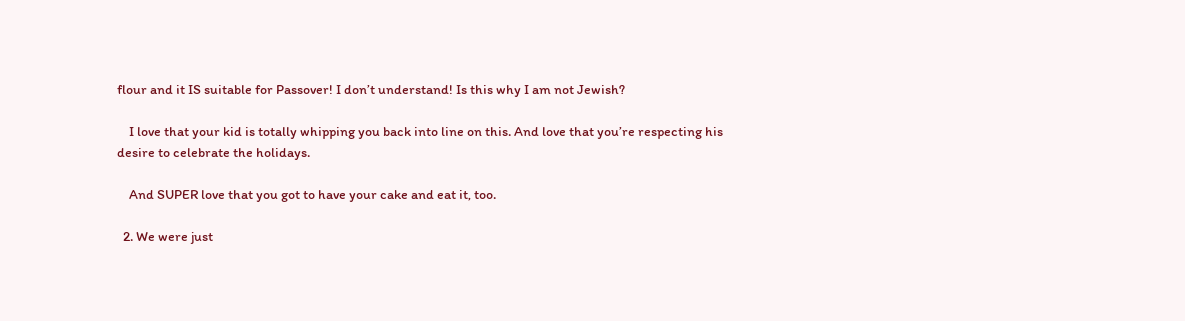flour and it IS suitable for Passover! I don’t understand! Is this why I am not Jewish?

    I love that your kid is totally whipping you back into line on this. And love that you’re respecting his desire to celebrate the holidays.

    And SUPER love that you got to have your cake and eat it, too.

  2. We were just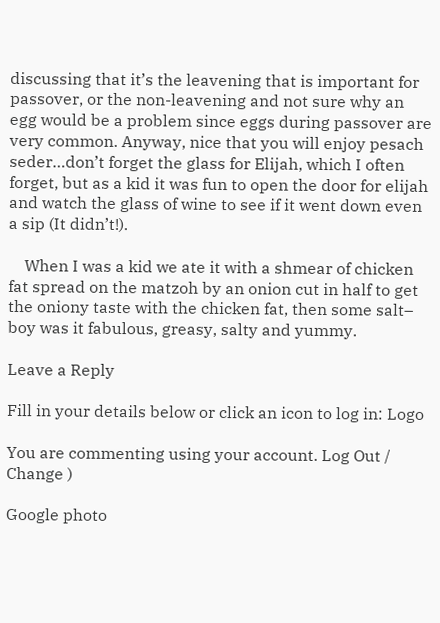discussing that it’s the leavening that is important for passover, or the non-leavening and not sure why an egg would be a problem since eggs during passover are very common. Anyway, nice that you will enjoy pesach seder…don’t forget the glass for Elijah, which I often forget, but as a kid it was fun to open the door for elijah and watch the glass of wine to see if it went down even a sip (It didn’t!).

    When I was a kid we ate it with a shmear of chicken fat spread on the matzoh by an onion cut in half to get the oniony taste with the chicken fat, then some salt– boy was it fabulous, greasy, salty and yummy.

Leave a Reply

Fill in your details below or click an icon to log in: Logo

You are commenting using your account. Log Out /  Change )

Google photo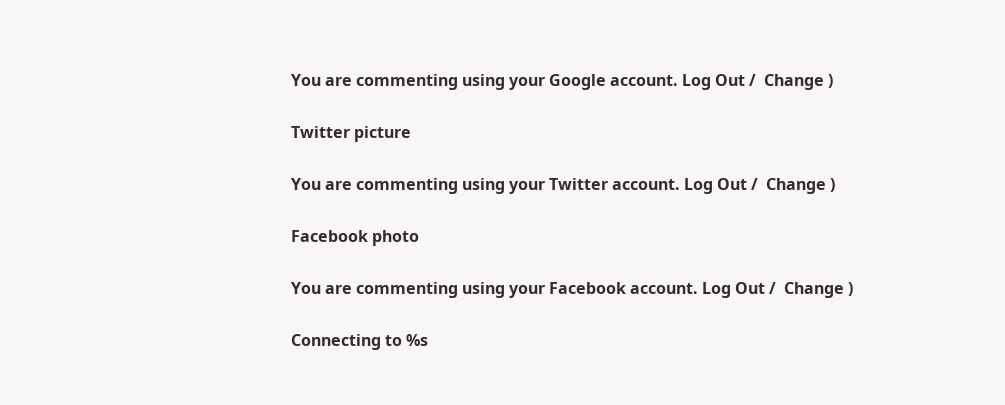You are commenting using your Google account. Log Out /  Change )

Twitter picture

You are commenting using your Twitter account. Log Out /  Change )

Facebook photo

You are commenting using your Facebook account. Log Out /  Change )

Connecting to %s